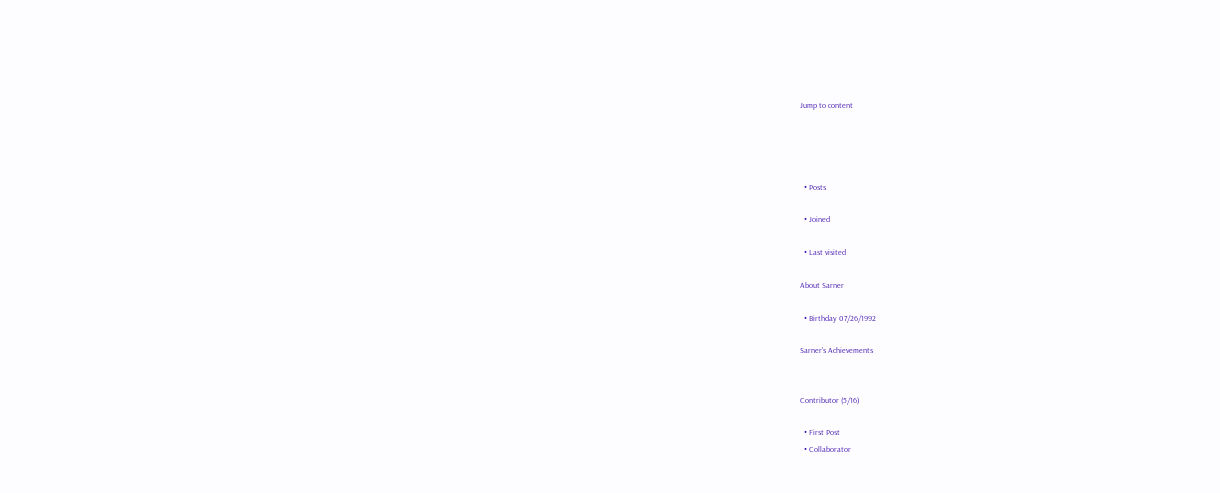Jump to content




  • Posts

  • Joined

  • Last visited

About Sarner

  • Birthday 07/26/1992

Sarner's Achievements


Contributor (5/16)

  • First Post
  • Collaborator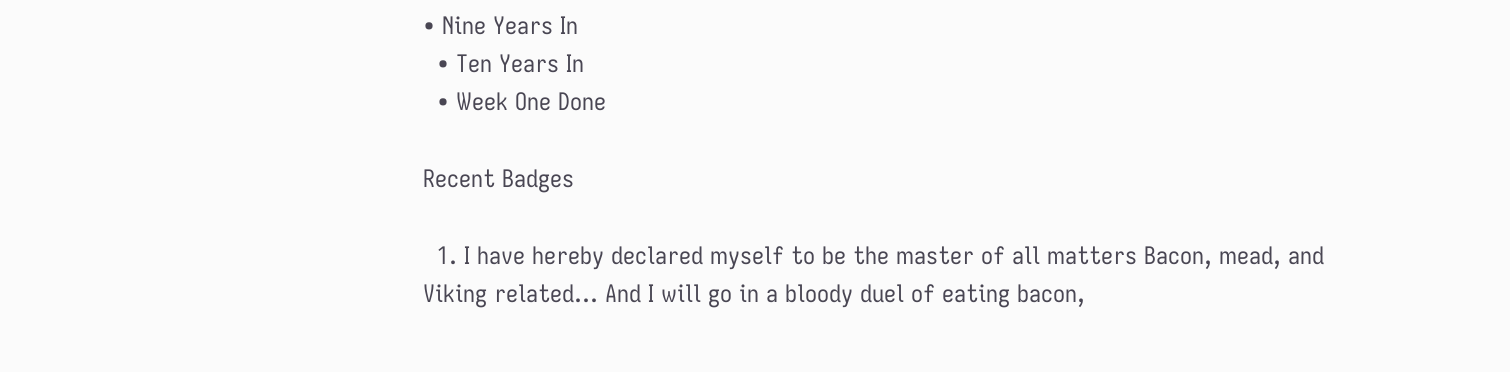• Nine Years In
  • Ten Years In
  • Week One Done

Recent Badges

  1. I have hereby declared myself to be the master of all matters Bacon, mead, and Viking related... And I will go in a bloody duel of eating bacon,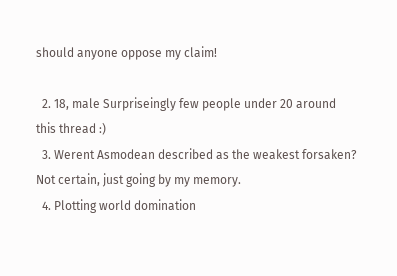should anyone oppose my claim!

  2. 18, male Surpriseingly few people under 20 around this thread :)
  3. Werent Asmodean described as the weakest forsaken? Not certain, just going by my memory.
  4. Plotting world domination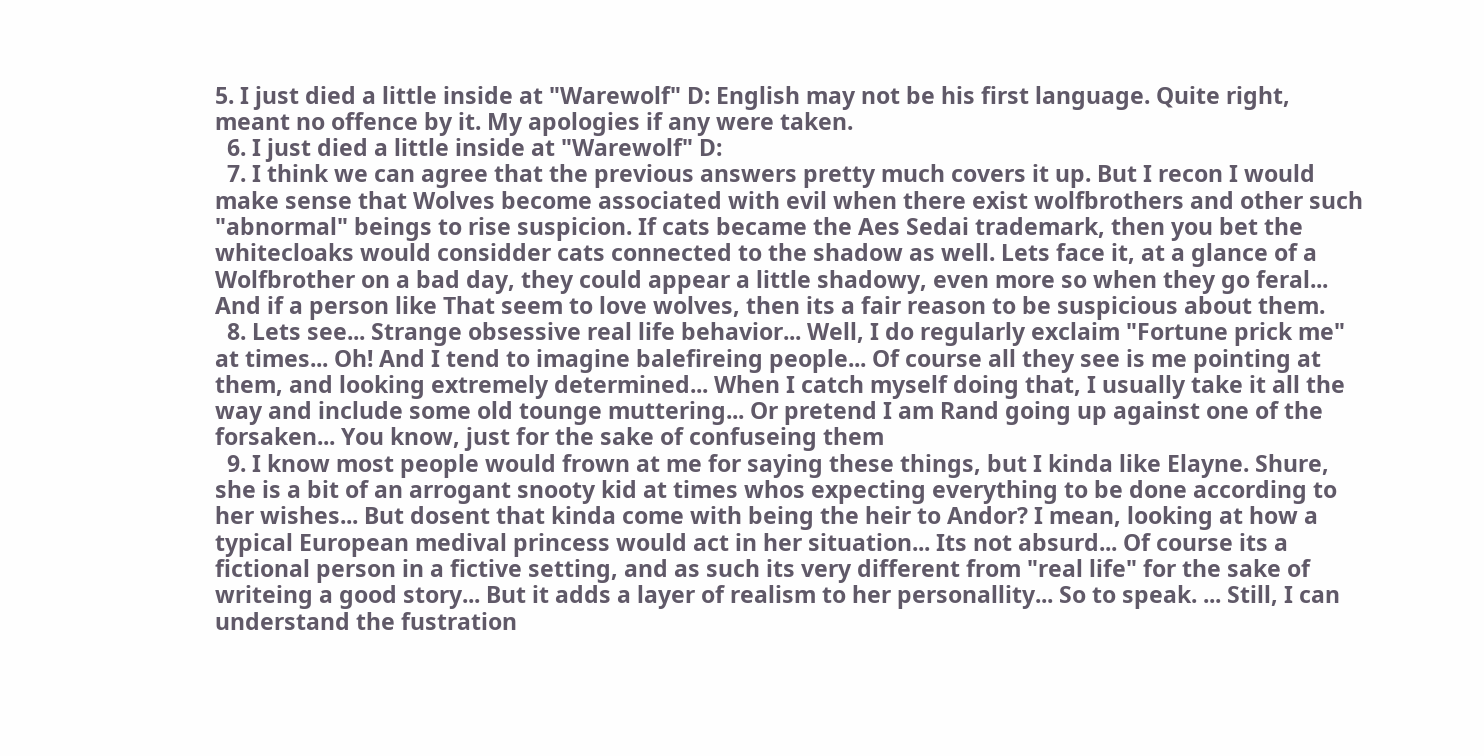5. I just died a little inside at "Warewolf" D: English may not be his first language. Quite right, meant no offence by it. My apologies if any were taken.
  6. I just died a little inside at "Warewolf" D:
  7. I think we can agree that the previous answers pretty much covers it up. But I recon I would make sense that Wolves become associated with evil when there exist wolfbrothers and other such "abnormal" beings to rise suspicion. If cats became the Aes Sedai trademark, then you bet the whitecloaks would considder cats connected to the shadow as well. Lets face it, at a glance of a Wolfbrother on a bad day, they could appear a little shadowy, even more so when they go feral... And if a person like That seem to love wolves, then its a fair reason to be suspicious about them.
  8. Lets see... Strange obsessive real life behavior... Well, I do regularly exclaim "Fortune prick me" at times... Oh! And I tend to imagine balefireing people... Of course all they see is me pointing at them, and looking extremely determined... When I catch myself doing that, I usually take it all the way and include some old tounge muttering... Or pretend I am Rand going up against one of the forsaken... You know, just for the sake of confuseing them
  9. I know most people would frown at me for saying these things, but I kinda like Elayne. Shure, she is a bit of an arrogant snooty kid at times whos expecting everything to be done according to her wishes... But dosent that kinda come with being the heir to Andor? I mean, looking at how a typical European medival princess would act in her situation... Its not absurd... Of course its a fictional person in a fictive setting, and as such its very different from "real life" for the sake of writeing a good story... But it adds a layer of realism to her personallity... So to speak. ... Still, I can understand the fustration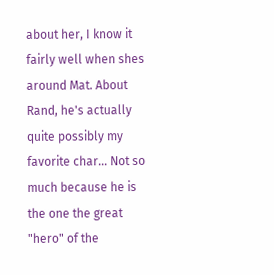about her, I know it fairly well when shes around Mat. About Rand, he's actually quite possibly my favorite char... Not so much because he is the one the great "hero" of the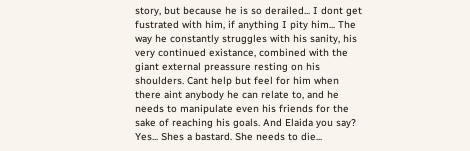story, but because he is so derailed... I dont get fustrated with him, if anything I pity him... The way he constantly struggles with his sanity, his very continued existance, combined with the giant external preassure resting on his shoulders. Cant help but feel for him when there aint anybody he can relate to, and he needs to manipulate even his friends for the sake of reaching his goals. And Elaida you say? Yes... Shes a bastard. She needs to die...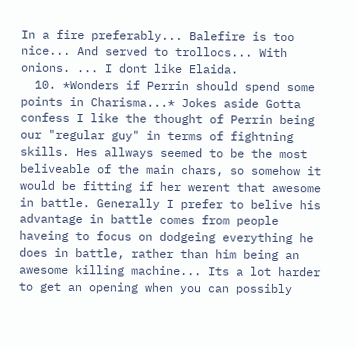In a fire preferably... Balefire is too nice... And served to trollocs... With onions. ... I dont like Elaida.
  10. *Wonders if Perrin should spend some points in Charisma...* Jokes aside Gotta confess I like the thought of Perrin being our "regular guy" in terms of fightning skills. Hes allways seemed to be the most beliveable of the main chars, so somehow it would be fitting if her werent that awesome in battle. Generally I prefer to belive his advantage in battle comes from people haveing to focus on dodgeing everything he does in battle, rather than him being an awesome killing machine... Its a lot harder to get an opening when you can possibly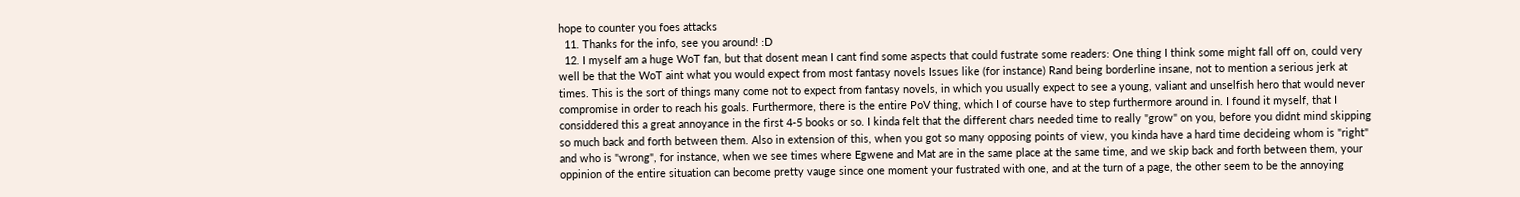hope to counter you foes attacks
  11. Thanks for the info, see you around! :D
  12. I myself am a huge WoT fan, but that dosent mean I cant find some aspects that could fustrate some readers: One thing I think some might fall off on, could very well be that the WoT aint what you would expect from most fantasy novels Issues like (for instance) Rand being borderline insane, not to mention a serious jerk at times. This is the sort of things many come not to expect from fantasy novels, in which you usually expect to see a young, valiant and unselfish hero that would never compromise in order to reach his goals. Furthermore, there is the entire PoV thing, which I of course have to step furthermore around in. I found it myself, that I considdered this a great annoyance in the first 4-5 books or so. I kinda felt that the different chars needed time to really "grow" on you, before you didnt mind skipping so much back and forth between them. Also in extension of this, when you got so many opposing points of view, you kinda have a hard time decideing whom is "right" and who is "wrong", for instance, when we see times where Egwene and Mat are in the same place at the same time, and we skip back and forth between them, your oppinion of the entire situation can become pretty vauge since one moment your fustrated with one, and at the turn of a page, the other seem to be the annoying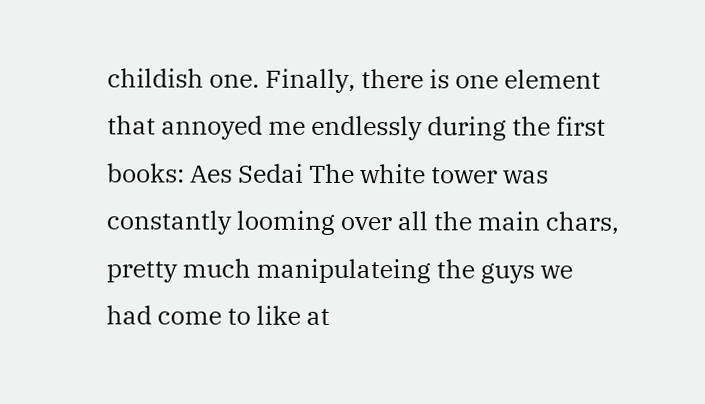childish one. Finally, there is one element that annoyed me endlessly during the first books: Aes Sedai The white tower was constantly looming over all the main chars, pretty much manipulateing the guys we had come to like at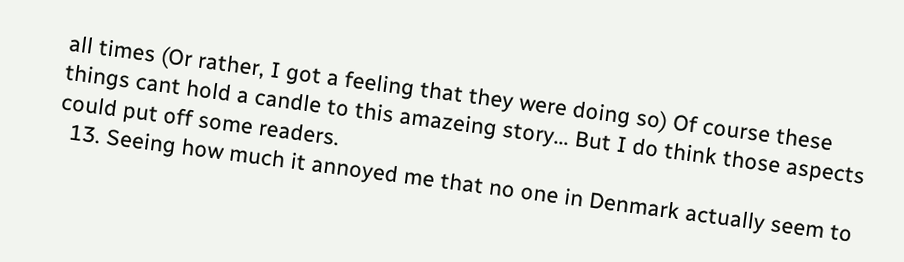all times (Or rather, I got a feeling that they were doing so) Of course these things cant hold a candle to this amazeing story... But I do think those aspects could put off some readers.
  13. Seeing how much it annoyed me that no one in Denmark actually seem to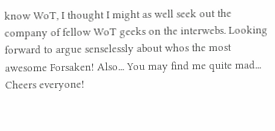know WoT, I thought I might as well seek out the company of fellow WoT geeks on the interwebs. Looking forward to argue senselessly about whos the most awesome Forsaken! Also... You may find me quite mad... Cheers everyone!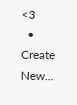<3
  • Create New...